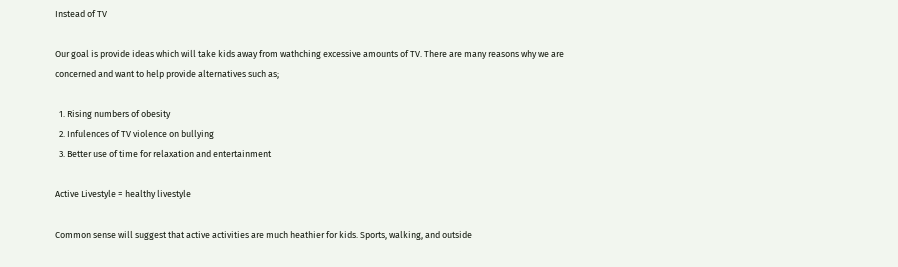Instead of TV

Our goal is provide ideas which will take kids away from wathching excessive amounts of TV. There are many reasons why we are concerned and want to help provide alternatives such as;

  1. Rising numbers of obesity
  2. Infulences of TV violence on bullying
  3. Better use of time for relaxation and entertainment

Active Livestyle = healthy livestyle

Common sense will suggest that active activities are much heathier for kids. Sports, walking, and outside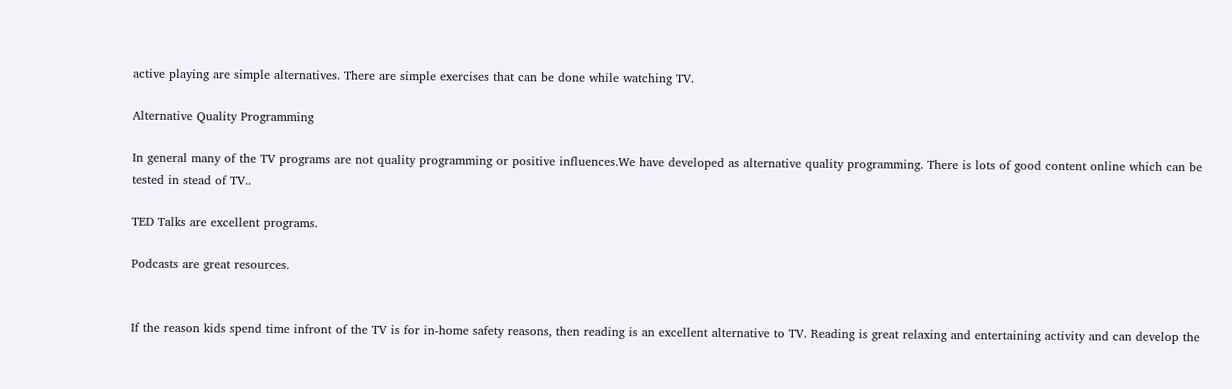active playing are simple alternatives. There are simple exercises that can be done while watching TV.

Alternative Quality Programming

In general many of the TV programs are not quality programming or positive influences.We have developed as alternative quality programming. There is lots of good content online which can be tested in stead of TV..

TED Talks are excellent programs.

Podcasts are great resources.


If the reason kids spend time infront of the TV is for in-home safety reasons, then reading is an excellent alternative to TV. Reading is great relaxing and entertaining activity and can develop the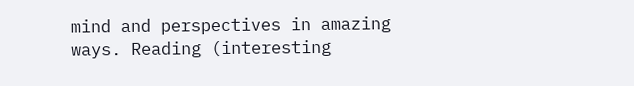mind and perspectives in amazing ways. Reading (interesting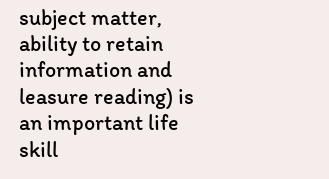subject matter, ability to retain information and leasure reading) is an important life skill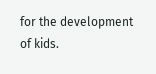for the development of kids.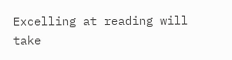Excelling at reading will take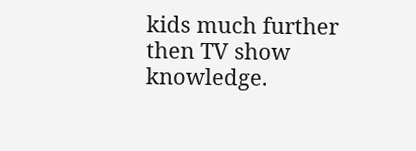kids much further then TV show knowledge.